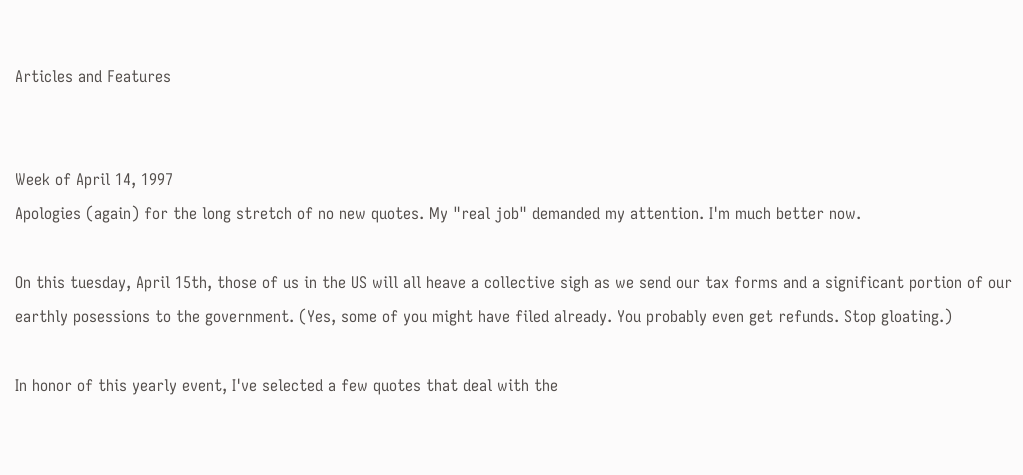Articles and Features


Week of April 14, 1997
Apologies (again) for the long stretch of no new quotes. My "real job" demanded my attention. I'm much better now.

On this tuesday, April 15th, those of us in the US will all heave a collective sigh as we send our tax forms and a significant portion of our earthly posessions to the government. (Yes, some of you might have filed already. You probably even get refunds. Stop gloating.)

In honor of this yearly event, I've selected a few quotes that deal with the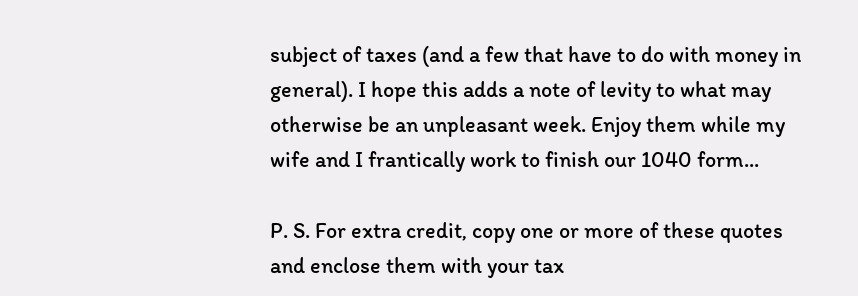subject of taxes (and a few that have to do with money in general). I hope this adds a note of levity to what may otherwise be an unpleasant week. Enjoy them while my wife and I frantically work to finish our 1040 form...

P. S. For extra credit, copy one or more of these quotes and enclose them with your tax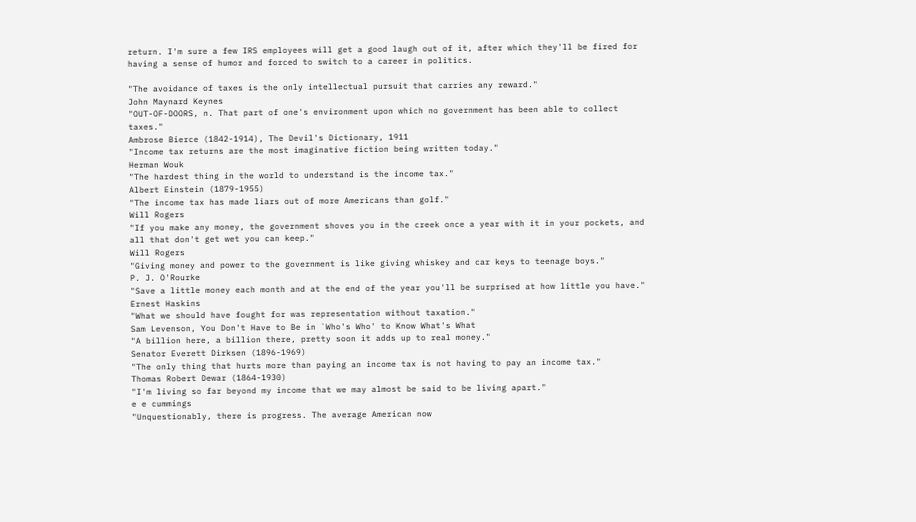return. I'm sure a few IRS employees will get a good laugh out of it, after which they'll be fired for having a sense of humor and forced to switch to a career in politics.

"The avoidance of taxes is the only intellectual pursuit that carries any reward."
John Maynard Keynes
"OUT-OF-DOORS, n. That part of one's environment upon which no government has been able to collect taxes."
Ambrose Bierce (1842-1914), The Devil's Dictionary, 1911
"Income tax returns are the most imaginative fiction being written today."
Herman Wouk
"The hardest thing in the world to understand is the income tax."
Albert Einstein (1879-1955)
"The income tax has made liars out of more Americans than golf."
Will Rogers
"If you make any money, the government shoves you in the creek once a year with it in your pockets, and all that don't get wet you can keep."
Will Rogers
"Giving money and power to the government is like giving whiskey and car keys to teenage boys."
P. J. O'Rourke
"Save a little money each month and at the end of the year you'll be surprised at how little you have."
Ernest Haskins
"What we should have fought for was representation without taxation."
Sam Levenson, You Don't Have to Be in `Who's Who' to Know What's What
"A billion here, a billion there, pretty soon it adds up to real money."
Senator Everett Dirksen (1896-1969)
"The only thing that hurts more than paying an income tax is not having to pay an income tax."
Thomas Robert Dewar (1864-1930)
"I'm living so far beyond my income that we may almost be said to be living apart."
e e cummings
"Unquestionably, there is progress. The average American now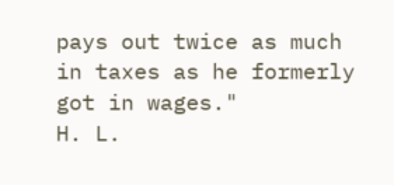pays out twice as much in taxes as he formerly got in wages."
H. L.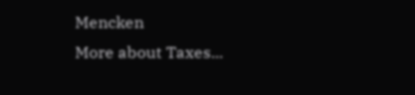Mencken
More about Taxes...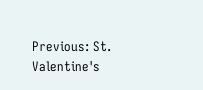Previous: St. Valentine's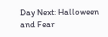Day Next: Halloween and Fear